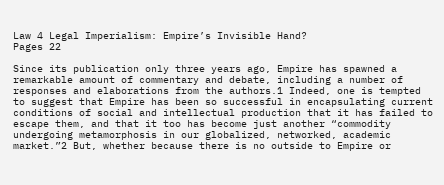Law 4 Legal Imperialism: Empire’s Invisible Hand?
Pages 22

Since its publication only three years ago, Empire has spawned a remarkable amount of commentary and debate, including a number of responses and elaborations from the authors.1 Indeed, one is tempted to suggest that Empire has been so successful in encapsulating current conditions of social and intellectual production that it has failed to escape them, and that it too has become just another “commodity undergoing metamorphosis in our globalized, networked, academic market.”2 But, whether because there is no outside to Empire or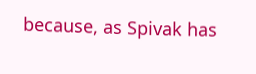because, as Spivak has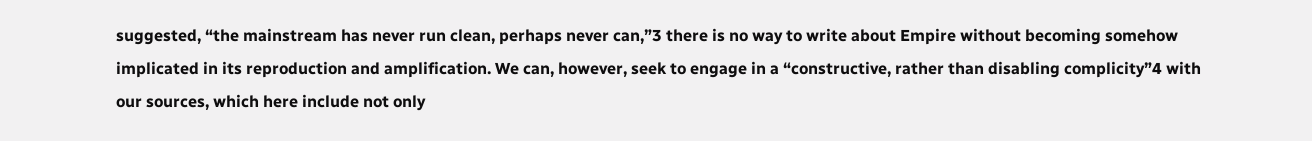suggested, “the mainstream has never run clean, perhaps never can,”3 there is no way to write about Empire without becoming somehow implicated in its reproduction and amplification. We can, however, seek to engage in a “constructive, rather than disabling complicity”4 with our sources, which here include not only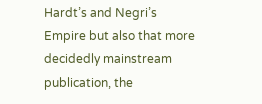Hardt’s and Negri’s Empire but also that more decidedly mainstream publication, the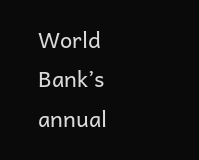World Bank’s annual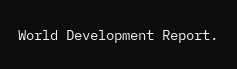World Development Report.